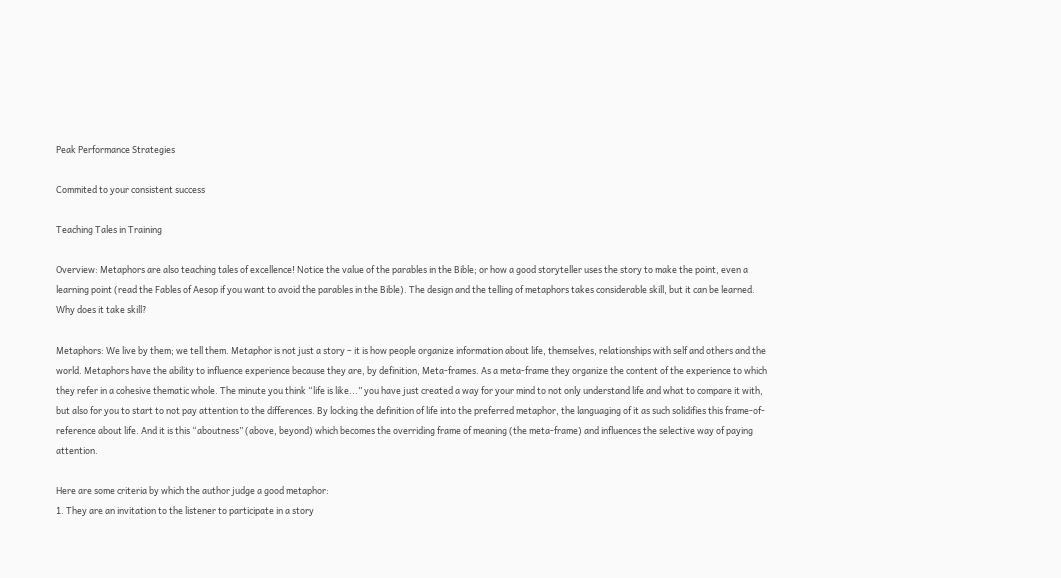Peak Performance Strategies

Commited to your consistent success

Teaching Tales in Training

Overview: Metaphors are also teaching tales of excellence! Notice the value of the parables in the Bible; or how a good storyteller uses the story to make the point, even a learning point (read the Fables of Aesop if you want to avoid the parables in the Bible). The design and the telling of metaphors takes considerable skill, but it can be learned. Why does it take skill?

Metaphors: We live by them; we tell them. Metaphor is not just a story – it is how people organize information about life, themselves, relationships with self and others and the world. Metaphors have the ability to influence experience because they are, by definition, Meta-frames. As a meta-frame they organize the content of the experience to which they refer in a cohesive thematic whole. The minute you think “life is like...” you have just created a way for your mind to not only understand life and what to compare it with, but also for you to start to not pay attention to the differences. By locking the definition of life into the preferred metaphor, the languaging of it as such solidifies this frame-of-reference about life. And it is this “aboutness” (above, beyond) which becomes the overriding frame of meaning (the meta-frame) and influences the selective way of paying attention.

Here are some criteria by which the author judge a good metaphor:
1. They are an invitation to the listener to participate in a story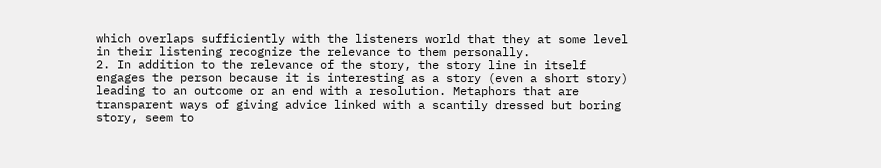which overlaps sufficiently with the listeners world that they at some level in their listening recognize the relevance to them personally.
2. In addition to the relevance of the story, the story line in itself engages the person because it is interesting as a story (even a short story) leading to an outcome or an end with a resolution. Metaphors that are transparent ways of giving advice linked with a scantily dressed but boring story, seem to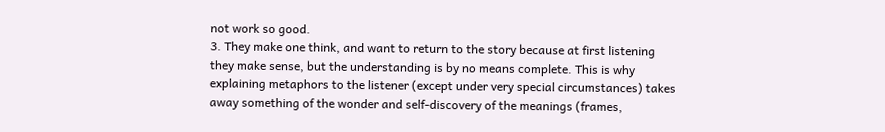not work so good.
3. They make one think, and want to return to the story because at first listening they make sense, but the understanding is by no means complete. This is why explaining metaphors to the listener (except under very special circumstances) takes away something of the wonder and self-discovery of the meanings (frames,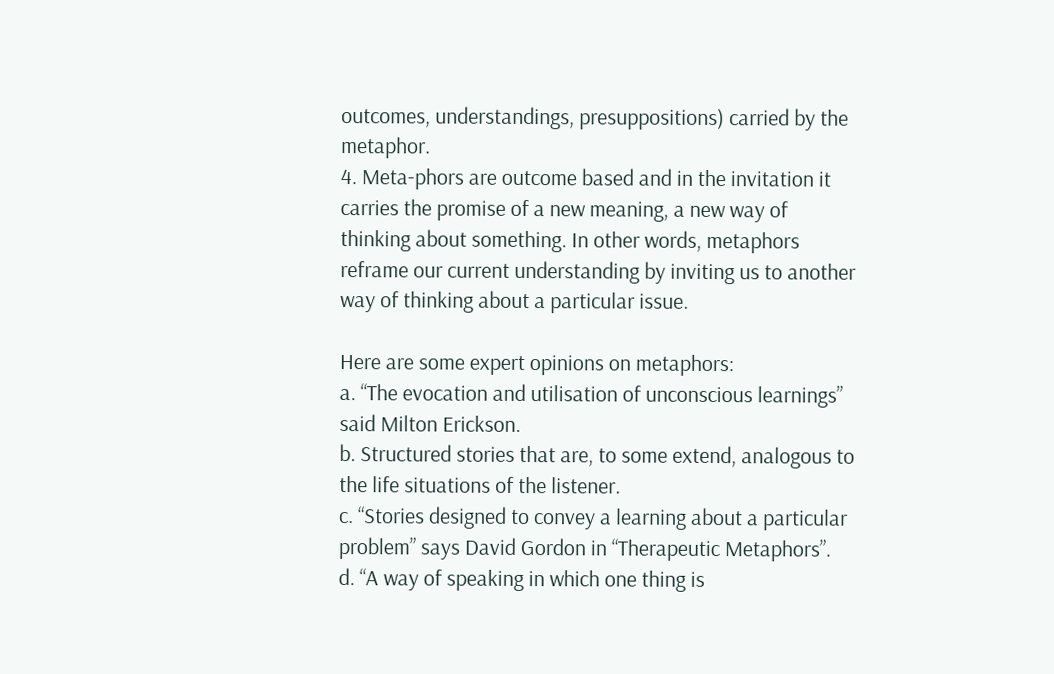outcomes, understandings, presuppositions) carried by the metaphor.
4. Meta-phors are outcome based and in the invitation it carries the promise of a new meaning, a new way of thinking about something. In other words, metaphors reframe our current understanding by inviting us to another way of thinking about a particular issue.

Here are some expert opinions on metaphors:
a. “The evocation and utilisation of unconscious learnings” said Milton Erickson.
b. Structured stories that are, to some extend, analogous to the life situations of the listener.
c. “Stories designed to convey a learning about a particular problem” says David Gordon in “Therapeutic Metaphors”.
d. “A way of speaking in which one thing is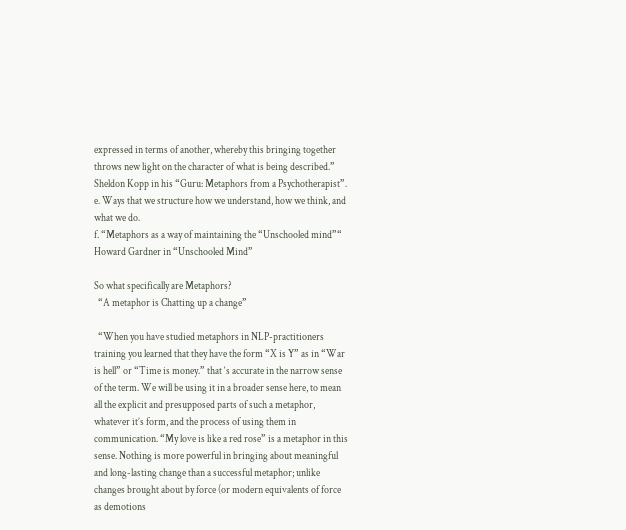expressed in terms of another, whereby this bringing together throws new light on the character of what is being described.” Sheldon Kopp in his “Guru: Metaphors from a Psychotherapist”.
e. Ways that we structure how we understand, how we think, and what we do.
f. “Metaphors as a way of maintaining the “Unschooled mind”“ Howard Gardner in “Unschooled Mind”

So what specifically are Metaphors?
  “A metaphor is Chatting up a change”

  “When you have studied metaphors in NLP-practitioners training you learned that they have the form “X is Y” as in “War is hell” or “Time is money.” that ‘s accurate in the narrow sense of the term. We will be using it in a broader sense here, to mean all the explicit and presupposed parts of such a metaphor, whatever it’s form, and the process of using them in communication. “My love is like a red rose” is a metaphor in this sense. Nothing is more powerful in bringing about meaningful and long-lasting change than a successful metaphor; unlike changes brought about by force (or modern equivalents of force as demotions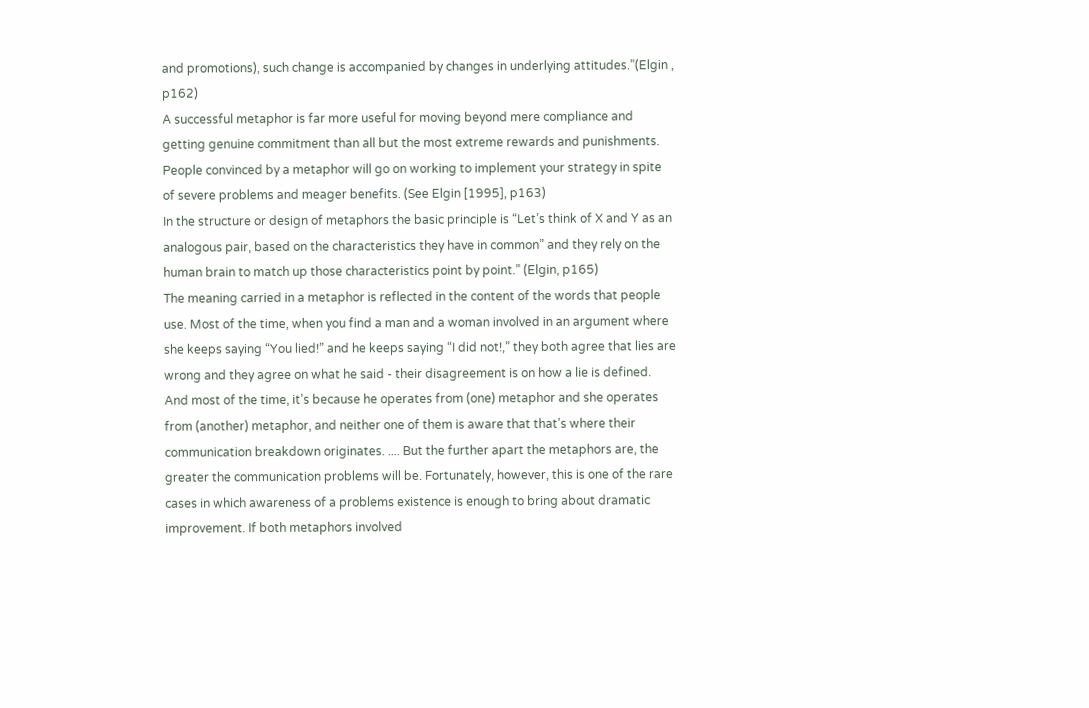and promotions), such change is accompanied by changes in underlying attitudes.”(Elgin , p162)
A successful metaphor is far more useful for moving beyond mere compliance and getting genuine commitment than all but the most extreme rewards and punishments. People convinced by a metaphor will go on working to implement your strategy in spite of severe problems and meager benefits. (See Elgin [1995], p163)
In the structure or design of metaphors the basic principle is “Let’s think of X and Y as an analogous pair, based on the characteristics they have in common” and they rely on the human brain to match up those characteristics point by point.” (Elgin, p165)
The meaning carried in a metaphor is reflected in the content of the words that people use. Most of the time, when you find a man and a woman involved in an argument where she keeps saying “You lied!” and he keeps saying “I did not!,” they both agree that lies are wrong and they agree on what he said - their disagreement is on how a lie is defined. And most of the time, it’s because he operates from (one) metaphor and she operates from (another) metaphor, and neither one of them is aware that that’s where their communication breakdown originates. .... But the further apart the metaphors are, the greater the communication problems will be. Fortunately, however, this is one of the rare cases in which awareness of a problems existence is enough to bring about dramatic improvement. If both metaphors involved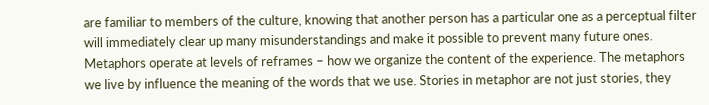are familiar to members of the culture, knowing that another person has a particular one as a perceptual filter will immediately clear up many misunderstandings and make it possible to prevent many future ones.
Metaphors operate at levels of reframes – how we organize the content of the experience. The metaphors we live by influence the meaning of the words that we use. Stories in metaphor are not just stories, they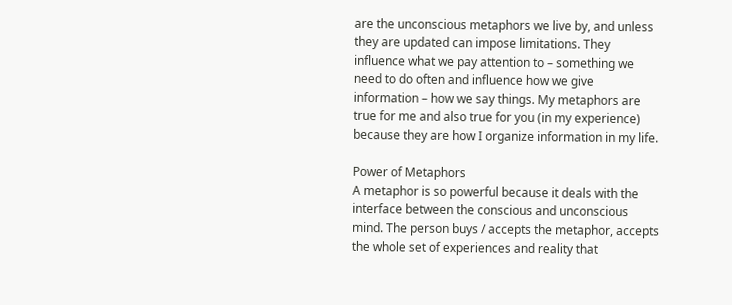are the unconscious metaphors we live by, and unless they are updated can impose limitations. They influence what we pay attention to – something we need to do often and influence how we give information – how we say things. My metaphors are true for me and also true for you (in my experience) because they are how I organize information in my life.

Power of Metaphors
A metaphor is so powerful because it deals with the interface between the conscious and unconscious mind. The person buys / accepts the metaphor, accepts the whole set of experiences and reality that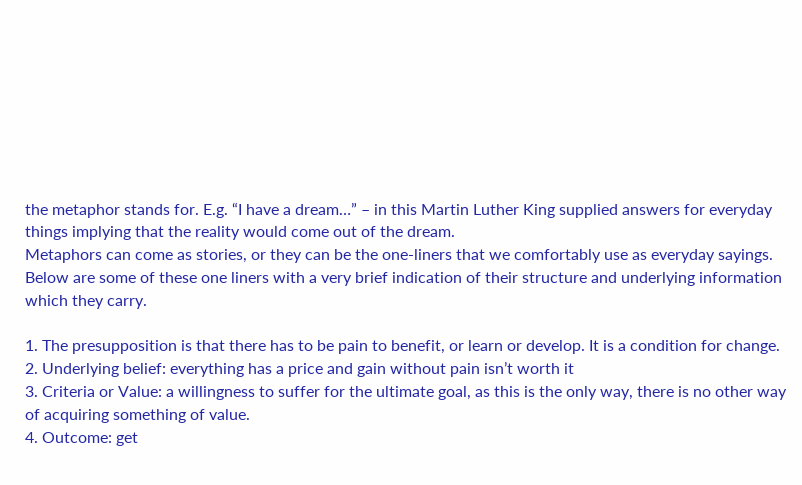the metaphor stands for. E.g. “I have a dream…” – in this Martin Luther King supplied answers for everyday things implying that the reality would come out of the dream.
Metaphors can come as stories, or they can be the one-liners that we comfortably use as everyday sayings. Below are some of these one liners with a very brief indication of their structure and underlying information which they carry.

1. The presupposition is that there has to be pain to benefit, or learn or develop. It is a condition for change.
2. Underlying belief: everything has a price and gain without pain isn’t worth it
3. Criteria or Value: a willingness to suffer for the ultimate goal, as this is the only way, there is no other way of acquiring something of value.
4. Outcome: get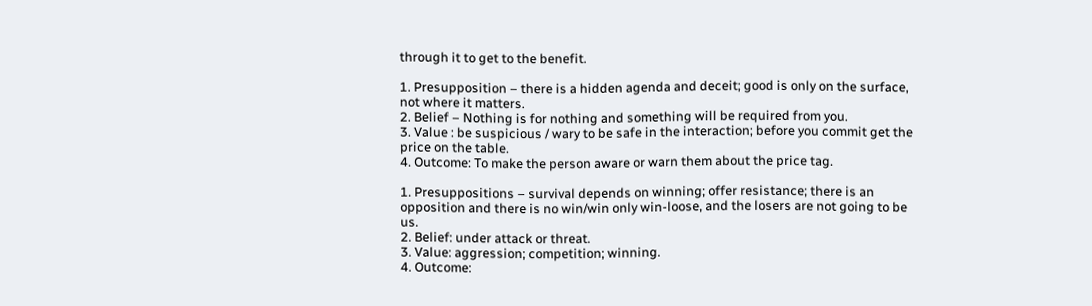through it to get to the benefit.

1. Presupposition – there is a hidden agenda and deceit; good is only on the surface, not where it matters.
2. Belief – Nothing is for nothing and something will be required from you.
3. Value : be suspicious / wary to be safe in the interaction; before you commit get the price on the table.
4. Outcome: To make the person aware or warn them about the price tag.

1. Presuppositions – survival depends on winning; offer resistance; there is an opposition and there is no win/win only win-loose, and the losers are not going to be us.
2. Belief: under attack or threat.
3. Value: aggression; competition; winning.
4. Outcome: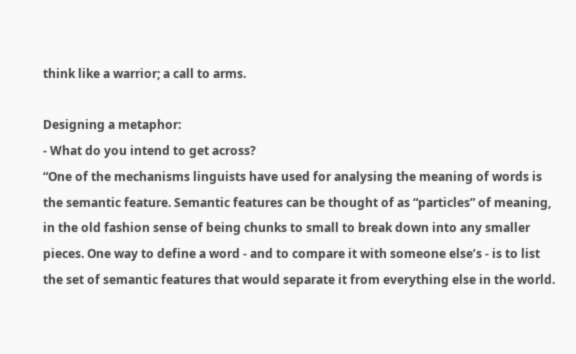think like a warrior; a call to arms.

Designing a metaphor:
- What do you intend to get across?
“One of the mechanisms linguists have used for analysing the meaning of words is the semantic feature. Semantic features can be thought of as “particles” of meaning, in the old fashion sense of being chunks to small to break down into any smaller pieces. One way to define a word - and to compare it with someone else’s - is to list the set of semantic features that would separate it from everything else in the world.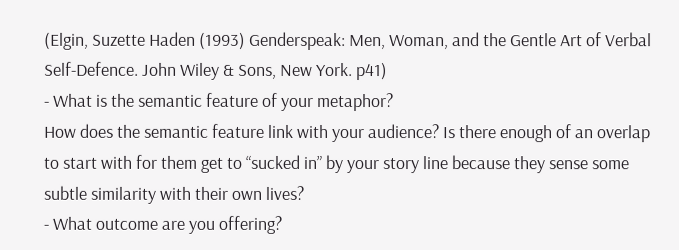(Elgin, Suzette Haden (1993) Genderspeak: Men, Woman, and the Gentle Art of Verbal Self-Defence. John Wiley & Sons, New York. p41)
- What is the semantic feature of your metaphor?
How does the semantic feature link with your audience? Is there enough of an overlap to start with for them get to “sucked in” by your story line because they sense some subtle similarity with their own lives?
- What outcome are you offering?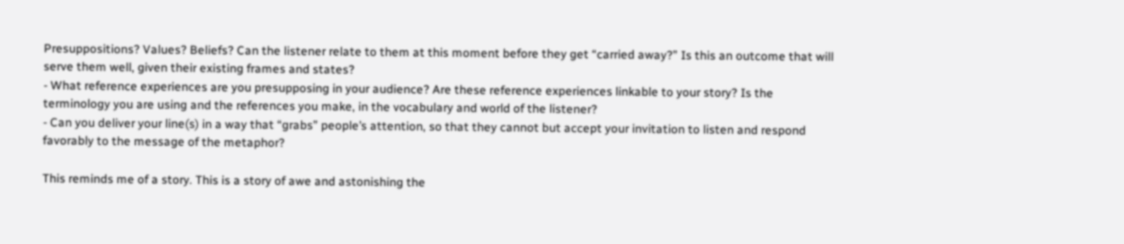Presuppositions? Values? Beliefs? Can the listener relate to them at this moment before they get “carried away?” Is this an outcome that will serve them well, given their existing frames and states?
- What reference experiences are you presupposing in your audience? Are these reference experiences linkable to your story? Is the terminology you are using and the references you make, in the vocabulary and world of the listener?
- Can you deliver your line(s) in a way that “grabs” people’s attention, so that they cannot but accept your invitation to listen and respond favorably to the message of the metaphor?

This reminds me of a story. This is a story of awe and astonishing the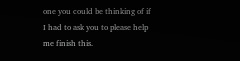one you could be thinking of if I had to ask you to please help me finish this.